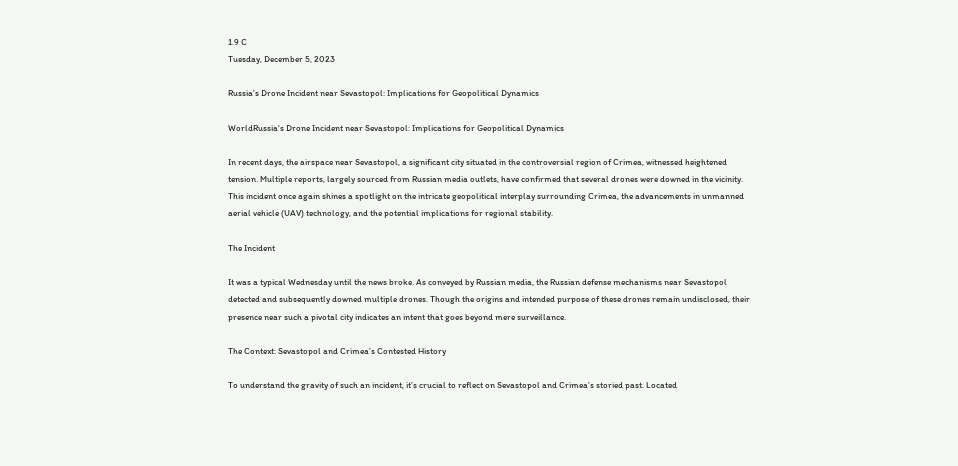1.9 C
Tuesday, December 5, 2023

Russia’s Drone Incident near Sevastopol: Implications for Geopolitical Dynamics

WorldRussia's Drone Incident near Sevastopol: Implications for Geopolitical Dynamics

In recent days, the airspace near Sevastopol, a significant city situated in the controversial region of Crimea, witnessed heightened tension. Multiple reports, largely sourced from Russian media outlets, have confirmed that several drones were downed in the vicinity. This incident once again shines a spotlight on the intricate geopolitical interplay surrounding Crimea, the advancements in unmanned aerial vehicle (UAV) technology, and the potential implications for regional stability.

The Incident

It was a typical Wednesday until the news broke. As conveyed by Russian media, the Russian defense mechanisms near Sevastopol detected and subsequently downed multiple drones. Though the origins and intended purpose of these drones remain undisclosed, their presence near such a pivotal city indicates an intent that goes beyond mere surveillance.

The Context: Sevastopol and Crimea’s Contested History

To understand the gravity of such an incident, it’s crucial to reflect on Sevastopol and Crimea’s storied past. Located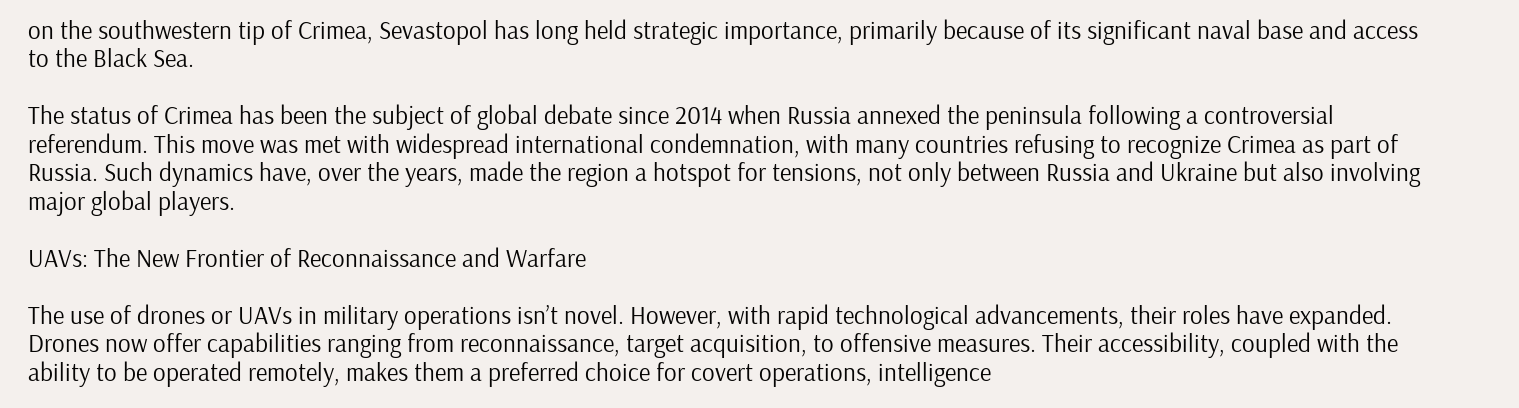on the southwestern tip of Crimea, Sevastopol has long held strategic importance, primarily because of its significant naval base and access to the Black Sea.

The status of Crimea has been the subject of global debate since 2014 when Russia annexed the peninsula following a controversial referendum. This move was met with widespread international condemnation, with many countries refusing to recognize Crimea as part of Russia. Such dynamics have, over the years, made the region a hotspot for tensions, not only between Russia and Ukraine but also involving major global players.

UAVs: The New Frontier of Reconnaissance and Warfare

The use of drones or UAVs in military operations isn’t novel. However, with rapid technological advancements, their roles have expanded. Drones now offer capabilities ranging from reconnaissance, target acquisition, to offensive measures. Their accessibility, coupled with the ability to be operated remotely, makes them a preferred choice for covert operations, intelligence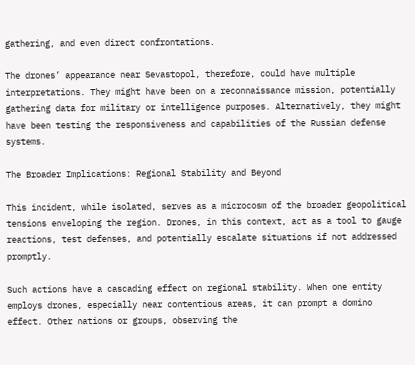gathering, and even direct confrontations.

The drones’ appearance near Sevastopol, therefore, could have multiple interpretations. They might have been on a reconnaissance mission, potentially gathering data for military or intelligence purposes. Alternatively, they might have been testing the responsiveness and capabilities of the Russian defense systems.

The Broader Implications: Regional Stability and Beyond

This incident, while isolated, serves as a microcosm of the broader geopolitical tensions enveloping the region. Drones, in this context, act as a tool to gauge reactions, test defenses, and potentially escalate situations if not addressed promptly.

Such actions have a cascading effect on regional stability. When one entity employs drones, especially near contentious areas, it can prompt a domino effect. Other nations or groups, observing the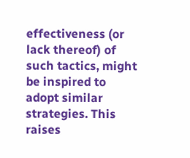effectiveness (or lack thereof) of such tactics, might be inspired to adopt similar strategies. This raises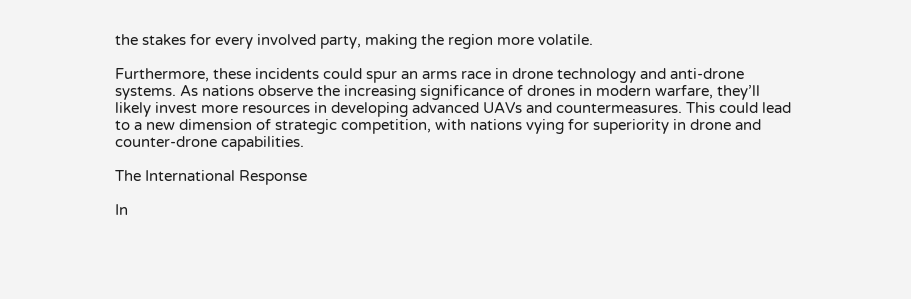the stakes for every involved party, making the region more volatile.

Furthermore, these incidents could spur an arms race in drone technology and anti-drone systems. As nations observe the increasing significance of drones in modern warfare, they’ll likely invest more resources in developing advanced UAVs and countermeasures. This could lead to a new dimension of strategic competition, with nations vying for superiority in drone and counter-drone capabilities.

The International Response

In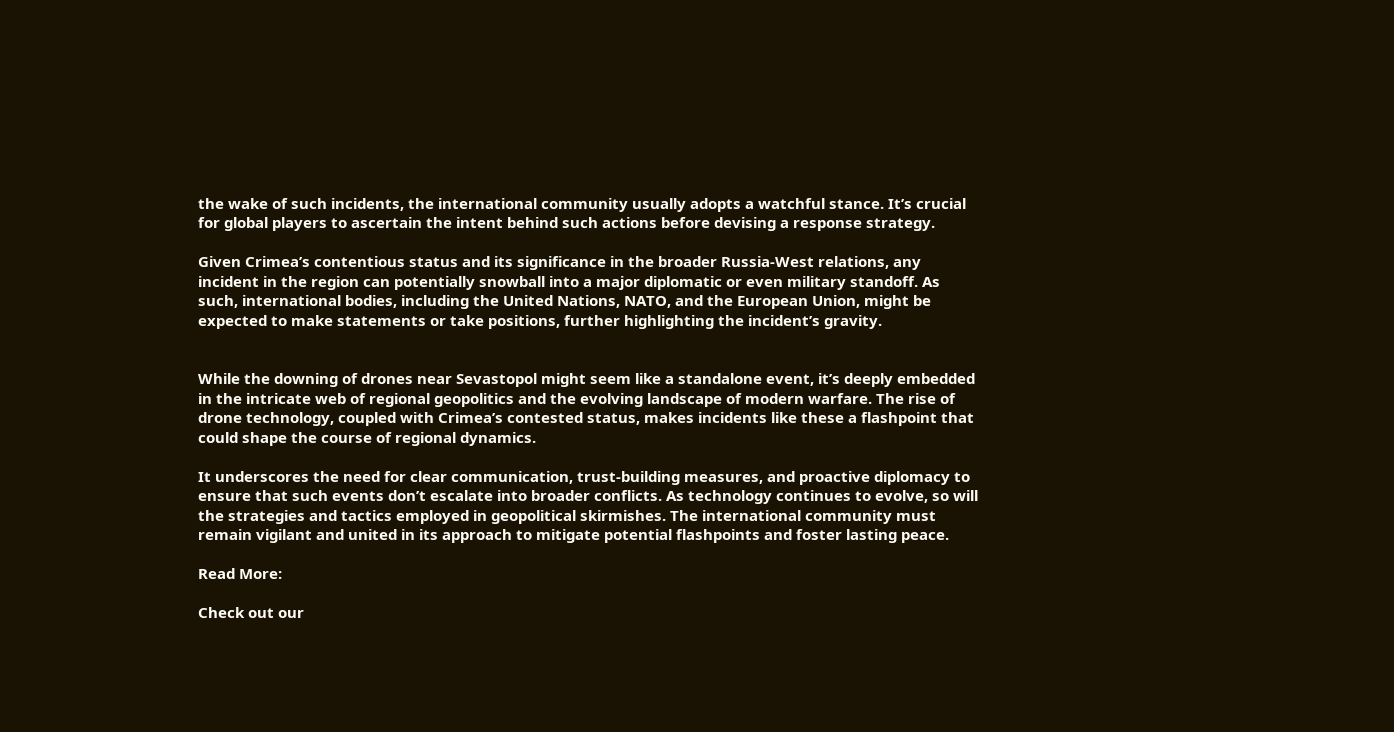the wake of such incidents, the international community usually adopts a watchful stance. It’s crucial for global players to ascertain the intent behind such actions before devising a response strategy.

Given Crimea’s contentious status and its significance in the broader Russia-West relations, any incident in the region can potentially snowball into a major diplomatic or even military standoff. As such, international bodies, including the United Nations, NATO, and the European Union, might be expected to make statements or take positions, further highlighting the incident’s gravity.


While the downing of drones near Sevastopol might seem like a standalone event, it’s deeply embedded in the intricate web of regional geopolitics and the evolving landscape of modern warfare. The rise of drone technology, coupled with Crimea’s contested status, makes incidents like these a flashpoint that could shape the course of regional dynamics.

It underscores the need for clear communication, trust-building measures, and proactive diplomacy to ensure that such events don’t escalate into broader conflicts. As technology continues to evolve, so will the strategies and tactics employed in geopolitical skirmishes. The international community must remain vigilant and united in its approach to mitigate potential flashpoints and foster lasting peace.

Read More:

Check out our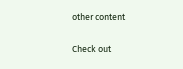other content

Check out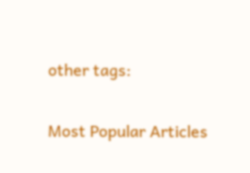other tags:

Most Popular Articles